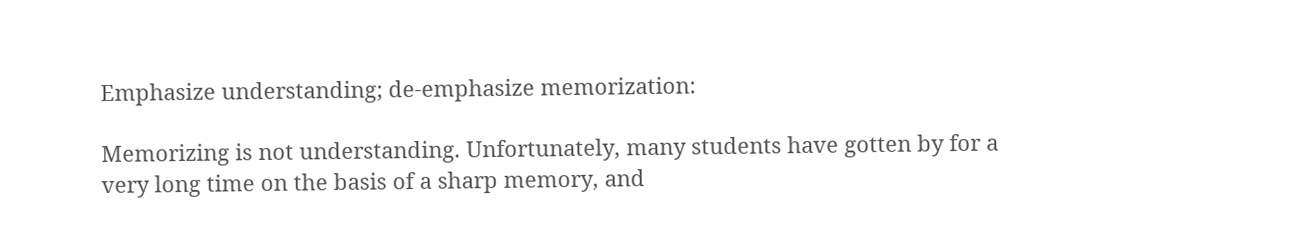Emphasize understanding; de-emphasize memorization:

Memorizing is not understanding. Unfortunately, many students have gotten by for a very long time on the basis of a sharp memory, and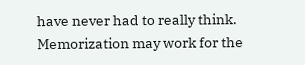have never had to really think. Memorization may work for the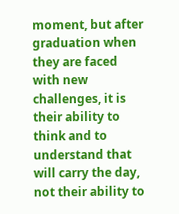moment, but after graduation when they are faced with new challenges, it is their ability to think and to understand that will carry the day, not their ability to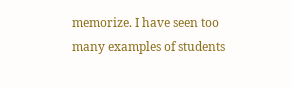memorize. I have seen too many examples of students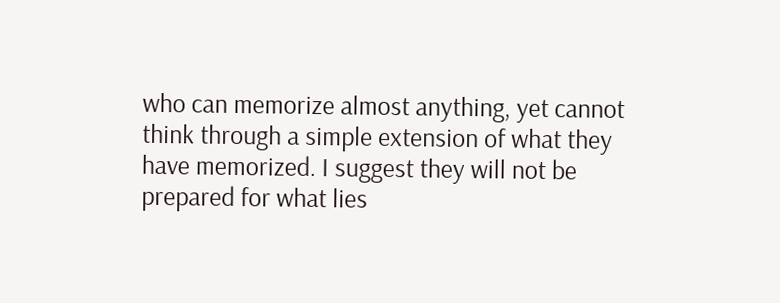who can memorize almost anything, yet cannot think through a simple extension of what they have memorized. I suggest they will not be prepared for what lies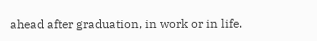ahead after graduation, in work or in life.